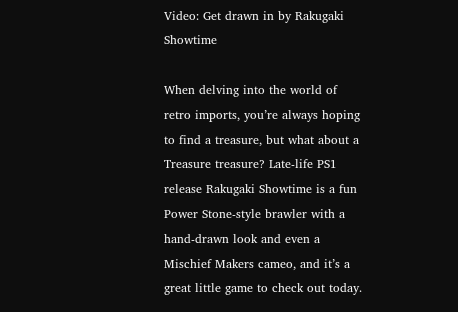Video: Get drawn in by Rakugaki Showtime

When delving into the world of retro imports, you’re always hoping to find a treasure, but what about a Treasure treasure? Late-life PS1 release Rakugaki Showtime is a fun Power Stone-style brawler with a hand-drawn look and even a Mischief Makers cameo, and it’s a great little game to check out today.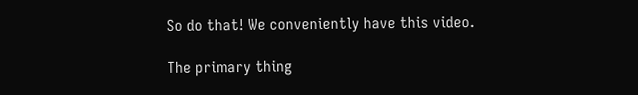So do that! We conveniently have this video.

The primary thing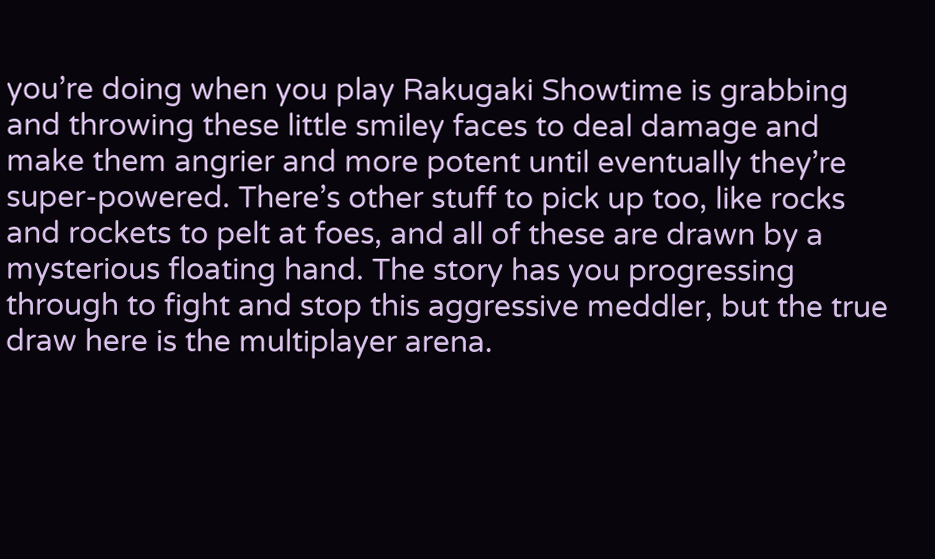you’re doing when you play Rakugaki Showtime is grabbing and throwing these little smiley faces to deal damage and make them angrier and more potent until eventually they’re super-powered. There’s other stuff to pick up too, like rocks and rockets to pelt at foes, and all of these are drawn by a mysterious floating hand. The story has you progressing through to fight and stop this aggressive meddler, but the true draw here is the multiplayer arena.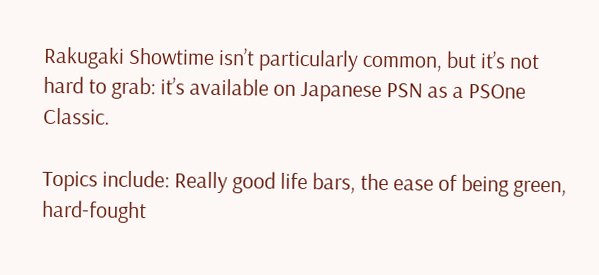Rakugaki Showtime isn’t particularly common, but it’s not hard to grab: it’s available on Japanese PSN as a PSOne Classic.

Topics include: Really good life bars, the ease of being green, hard-fought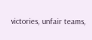victories, unfair teams,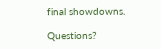final showdowns.

Questions?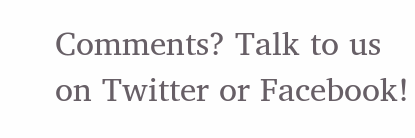Comments? Talk to us on Twitter or Facebook!